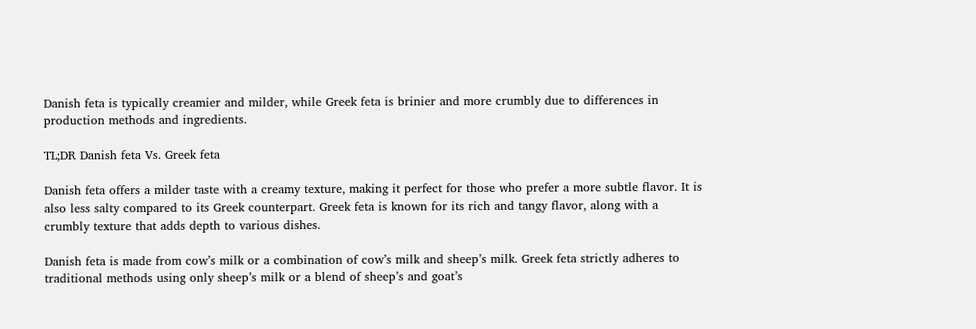Danish feta is typically creamier and milder, while Greek feta is brinier and more crumbly due to differences in production methods and ingredients.

TL;DR Danish feta Vs. Greek feta

Danish feta offers a milder taste with a creamy texture, making it perfect for those who prefer a more subtle flavor. It is also less salty compared to its Greek counterpart. Greek feta is known for its rich and tangy flavor, along with a crumbly texture that adds depth to various dishes.

Danish feta is made from cow’s milk or a combination of cow’s milk and sheep’s milk. Greek feta strictly adheres to traditional methods using only sheep’s milk or a blend of sheep’s and goat’s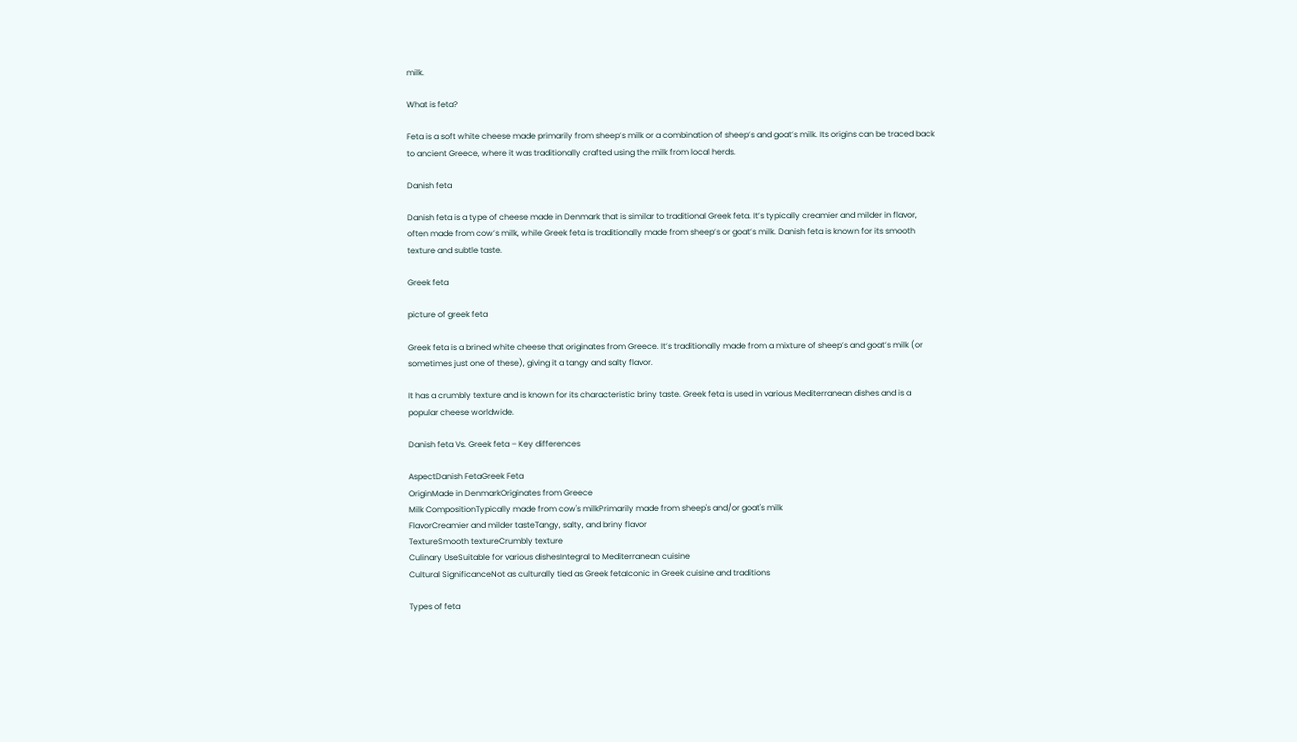milk.

What is feta?

Feta is a soft white cheese made primarily from sheep’s milk or a combination of sheep’s and goat’s milk. Its origins can be traced back to ancient Greece, where it was traditionally crafted using the milk from local herds.

Danish feta

Danish feta is a type of cheese made in Denmark that is similar to traditional Greek feta. It’s typically creamier and milder in flavor, often made from cow’s milk, while Greek feta is traditionally made from sheep’s or goat’s milk. Danish feta is known for its smooth texture and subtle taste.

Greek feta

picture of greek feta

Greek feta is a brined white cheese that originates from Greece. It’s traditionally made from a mixture of sheep’s and goat’s milk (or sometimes just one of these), giving it a tangy and salty flavor.

It has a crumbly texture and is known for its characteristic briny taste. Greek feta is used in various Mediterranean dishes and is a popular cheese worldwide.

Danish feta Vs. Greek feta – Key differences

AspectDanish FetaGreek Feta
OriginMade in DenmarkOriginates from Greece
Milk CompositionTypically made from cow's milkPrimarily made from sheep's and/or goat's milk
FlavorCreamier and milder tasteTangy, salty, and briny flavor
TextureSmooth textureCrumbly texture
Culinary UseSuitable for various dishesIntegral to Mediterranean cuisine
Cultural SignificanceNot as culturally tied as Greek fetaIconic in Greek cuisine and traditions

Types of feta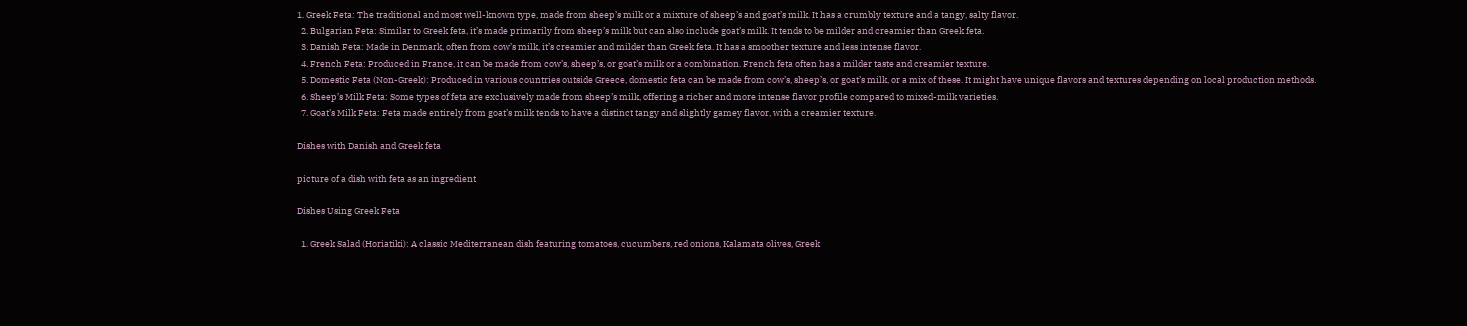1. Greek Feta: The traditional and most well-known type, made from sheep’s milk or a mixture of sheep’s and goat’s milk. It has a crumbly texture and a tangy, salty flavor.
  2. Bulgarian Feta: Similar to Greek feta, it’s made primarily from sheep’s milk but can also include goat’s milk. It tends to be milder and creamier than Greek feta.
  3. Danish Feta: Made in Denmark, often from cow’s milk, it’s creamier and milder than Greek feta. It has a smoother texture and less intense flavor.
  4. French Feta: Produced in France, it can be made from cow’s, sheep’s, or goat’s milk or a combination. French feta often has a milder taste and creamier texture.
  5. Domestic Feta (Non-Greek): Produced in various countries outside Greece, domestic feta can be made from cow’s, sheep’s, or goat’s milk, or a mix of these. It might have unique flavors and textures depending on local production methods.
  6. Sheep’s Milk Feta: Some types of feta are exclusively made from sheep’s milk, offering a richer and more intense flavor profile compared to mixed-milk varieties.
  7. Goat’s Milk Feta: Feta made entirely from goat’s milk tends to have a distinct tangy and slightly gamey flavor, with a creamier texture.

Dishes with Danish and Greek feta

picture of a dish with feta as an ingredient

Dishes Using Greek Feta

  1. Greek Salad (Horiatiki): A classic Mediterranean dish featuring tomatoes, cucumbers, red onions, Kalamata olives, Greek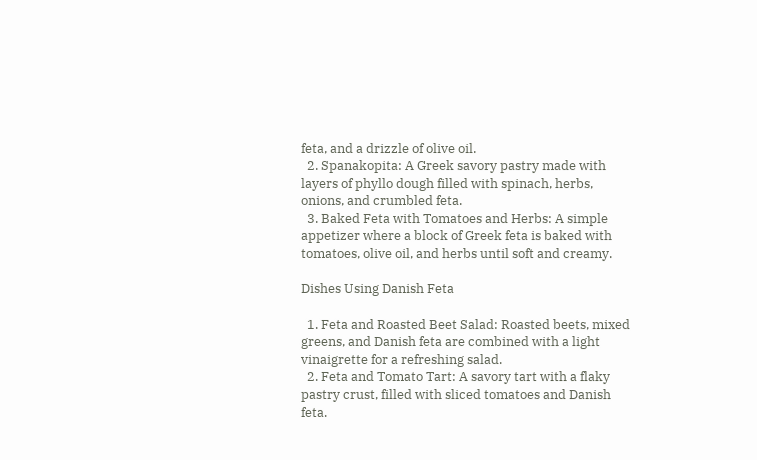feta, and a drizzle of olive oil.
  2. Spanakopita: A Greek savory pastry made with layers of phyllo dough filled with spinach, herbs, onions, and crumbled feta.
  3. Baked Feta with Tomatoes and Herbs: A simple appetizer where a block of Greek feta is baked with tomatoes, olive oil, and herbs until soft and creamy.

Dishes Using Danish Feta

  1. Feta and Roasted Beet Salad: Roasted beets, mixed greens, and Danish feta are combined with a light vinaigrette for a refreshing salad.
  2. Feta and Tomato Tart: A savory tart with a flaky pastry crust, filled with sliced tomatoes and Danish feta.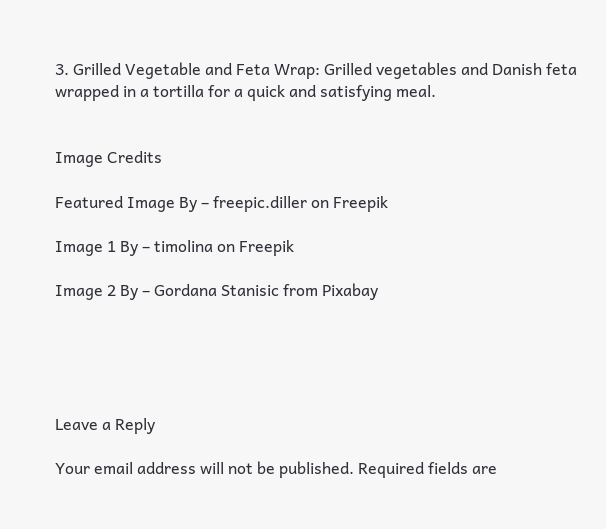3. Grilled Vegetable and Feta Wrap: Grilled vegetables and Danish feta wrapped in a tortilla for a quick and satisfying meal.


Image Credits

Featured Image By – freepic.diller on Freepik

Image 1 By – timolina on Freepik

Image 2 By – Gordana Stanisic from Pixabay





Leave a Reply

Your email address will not be published. Required fields are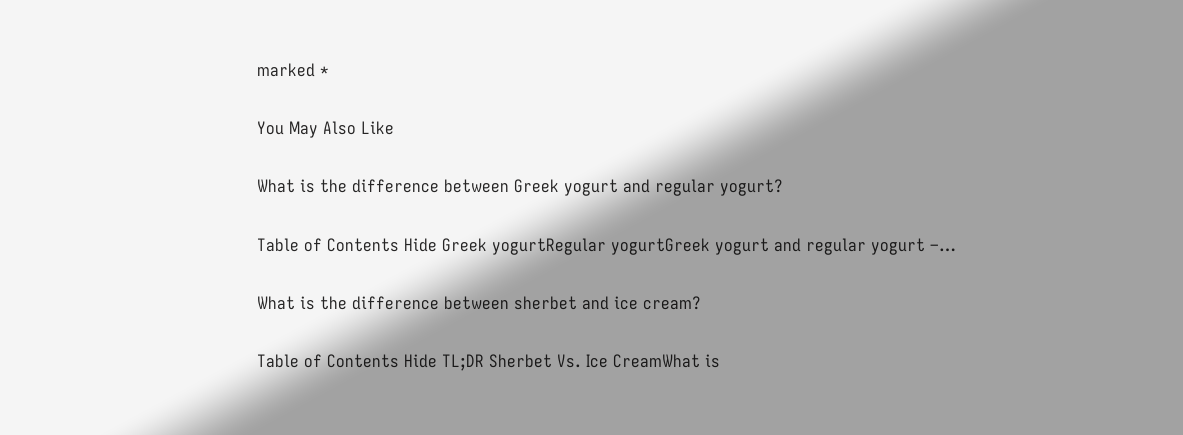marked *

You May Also Like

What is the difference between Greek yogurt and regular yogurt?

Table of Contents Hide Greek yogurtRegular yogurtGreek yogurt and regular yogurt –…

What is the difference between sherbet and ice cream?

Table of Contents Hide TL;DR Sherbet Vs. Ice CreamWhat is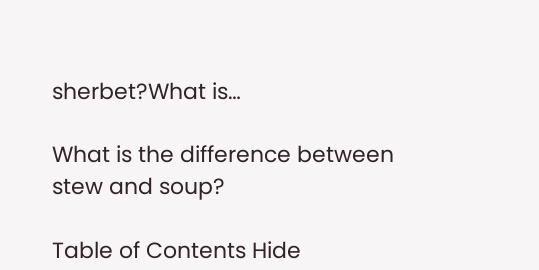sherbet?What is…

What is the difference between stew and soup?

Table of Contents Hide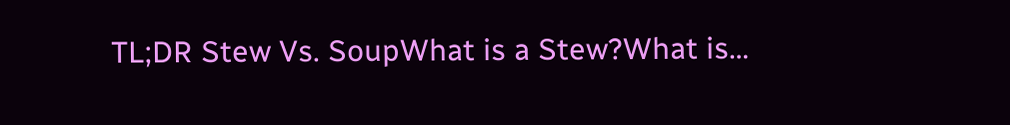TL;DR Stew Vs. SoupWhat is a Stew?What is…